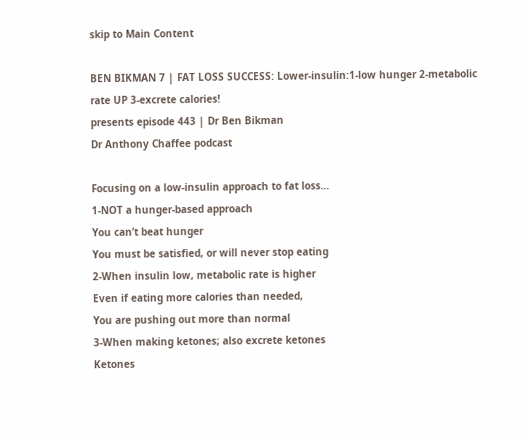skip to Main Content

BEN BIKMAN 7 | FAT LOSS SUCCESS: Lower-insulin:1-low hunger 2-metabolic rate UP 3-excrete calories!
presents episode 443 | Dr Ben Bikman
Dr Anthony Chaffee podcast

Focusing on a low-insulin approach to fat loss…
1-NOT a hunger-based approach
You can’t beat hunger
You must be satisfied, or will never stop eating
2-When insulin low, metabolic rate is higher
Even if eating more calories than needed,
You are pushing out more than normal
3-When making ketones; also excrete ketones
Ketones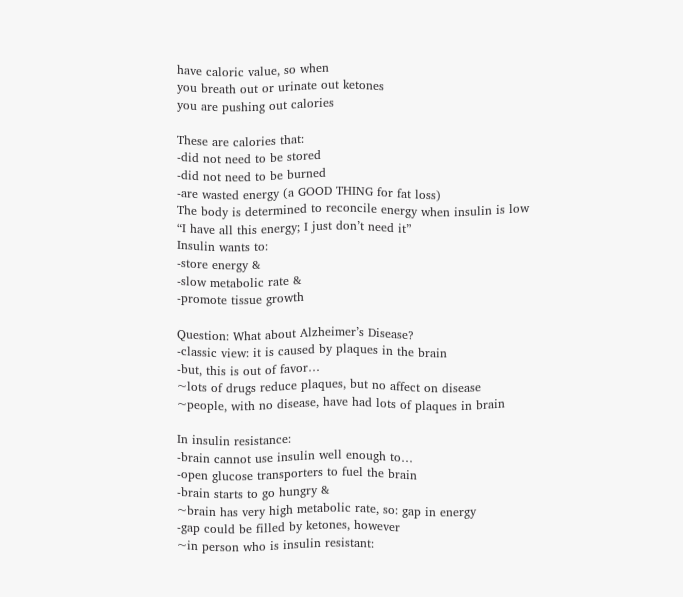have caloric value, so when
you breath out or urinate out ketones
you are pushing out calories

These are calories that:
-did not need to be stored
-did not need to be burned
-are wasted energy (a GOOD THING for fat loss)
The body is determined to reconcile energy when insulin is low
“I have all this energy; I just don’t need it”
Insulin wants to:
-store energy &
-slow metabolic rate &
-promote tissue growth

Question: What about Alzheimer’s Disease?
-classic view: it is caused by plaques in the brain
-but, this is out of favor…
~lots of drugs reduce plaques, but no affect on disease
~people, with no disease, have had lots of plaques in brain

In insulin resistance:
-brain cannot use insulin well enough to…
-open glucose transporters to fuel the brain
-brain starts to go hungry &
~brain has very high metabolic rate, so: gap in energy
-gap could be filled by ketones, however
~in person who is insulin resistant: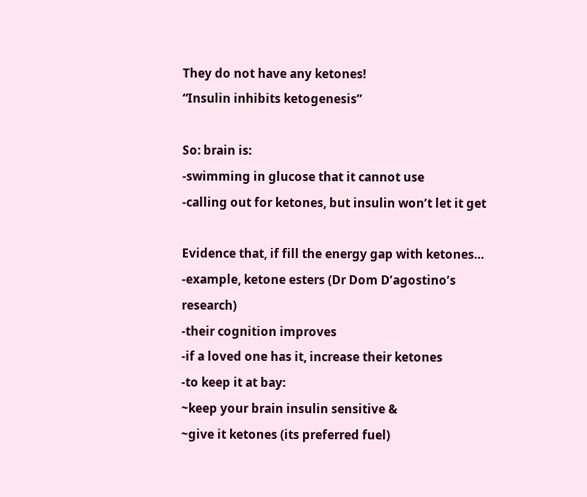They do not have any ketones!
“Insulin inhibits ketogenesis”

So: brain is:
-swimming in glucose that it cannot use
-calling out for ketones, but insulin won’t let it get

Evidence that, if fill the energy gap with ketones…
-example, ketone esters (Dr Dom D’agostino’s research)
-their cognition improves
-if a loved one has it, increase their ketones
-to keep it at bay:
~keep your brain insulin sensitive &
~give it ketones (its preferred fuel)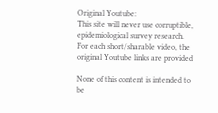Original Youtube:
This site will never use corruptible, epidemiological survey research.
For each short/sharable video, the original Youtube links are provided

None of this content is intended to be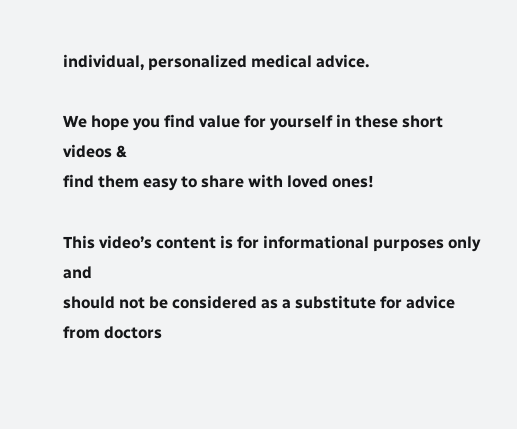individual, personalized medical advice.

We hope you find value for yourself in these short videos &
find them easy to share with loved ones!

This video’s content is for informational purposes only and
should not be considered as a substitute for advice
from doctors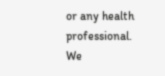or any health professional.
We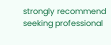strongly recommend seeking professional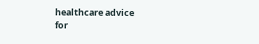healthcare advice
for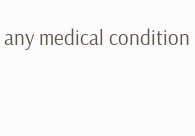any medical condition